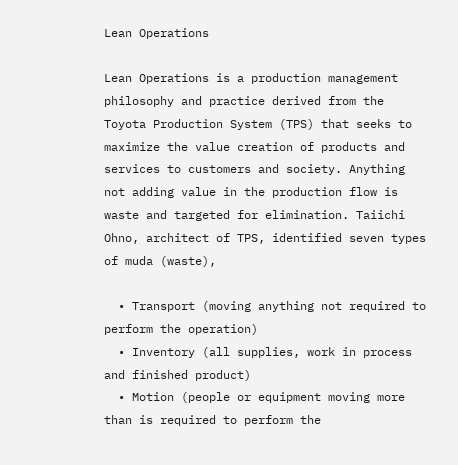Lean Operations

Lean Operations is a production management philosophy and practice derived from the Toyota Production System (TPS) that seeks to maximize the value creation of products and services to customers and society. Anything not adding value in the production flow is waste and targeted for elimination. Taiichi Ohno, architect of TPS, identified seven types of muda (waste),

  • Transport (moving anything not required to perform the operation)
  • Inventory (all supplies, work in process and finished product)
  • Motion (people or equipment moving more than is required to perform the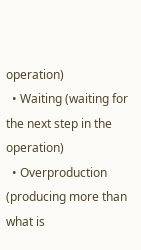operation)
  • Waiting (waiting for the next step in the operation)
  • Overproduction (producing more than what is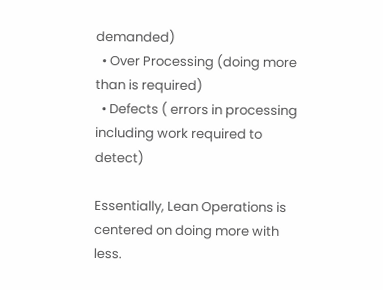demanded)
  • Over Processing (doing more than is required)
  • Defects ( errors in processing including work required to detect)

Essentially, Lean Operations is centered on doing more with less.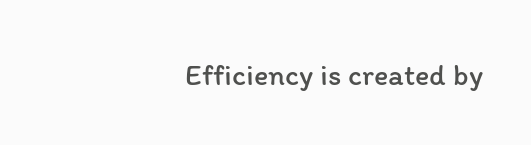Efficiency is created by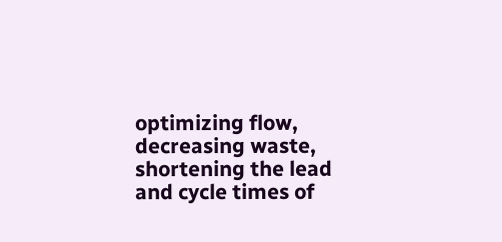optimizing flow, decreasing waste, shortening the lead and cycle times of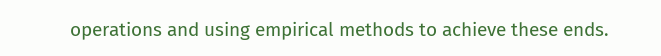operations and using empirical methods to achieve these ends.